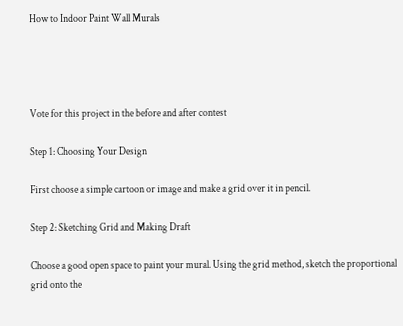How to Indoor Paint Wall Murals




Vote for this project in the before and after contest

Step 1: Choosing Your Design

First choose a simple cartoon or image and make a grid over it in pencil.

Step 2: Sketching Grid and Making Draft

Choose a good open space to paint your mural. Using the grid method, sketch the proportional grid onto the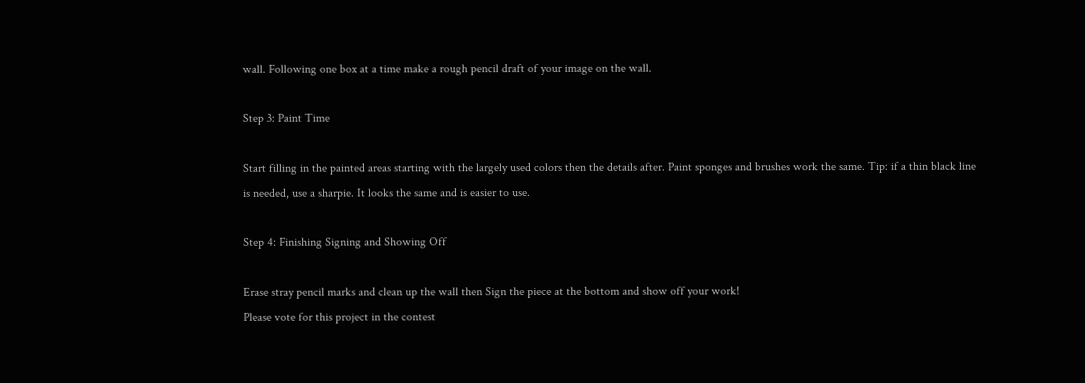wall. Following one box at a time make a rough pencil draft of your image on the wall.

Step 3: Paint Time

Start filling in the painted areas starting with the largely used colors then the details after. Paint sponges and brushes work the same. Tip: if a thin black line is needed, use a sharpie. It looks the same and is easier to use.

Step 4: Finishing Signing and Showing Off

Erase stray pencil marks and clean up the wall then Sign the piece at the bottom and show off your work!
Please vote for this project in the contest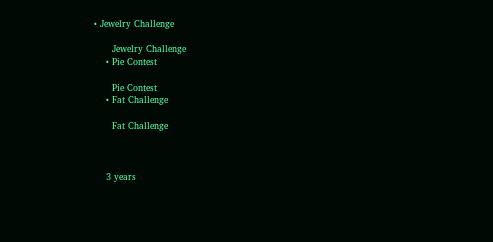• Jewelry Challenge

      Jewelry Challenge
    • Pie Contest

      Pie Contest
    • Fat Challenge

      Fat Challenge



    3 years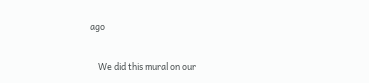ago

    We did this mural on our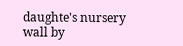daughte's nursery wall by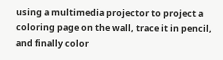using a multimedia projector to project a coloring page on the wall, trace it in pencil, and finally color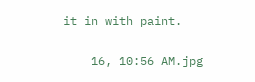it in with paint.

    16, 10:56 AM.jpg